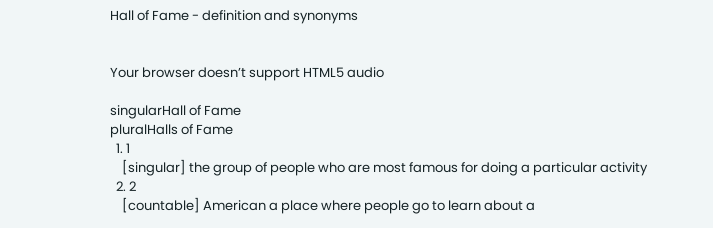Hall of Fame - definition and synonyms


Your browser doesn’t support HTML5 audio

singularHall of Fame
pluralHalls of Fame
  1. 1
    [singular] the group of people who are most famous for doing a particular activity
  2. 2
    [countable] American a place where people go to learn about a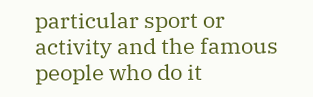particular sport or activity and the famous people who do it